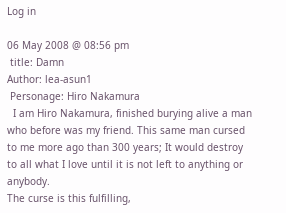Log in

06 May 2008 @ 08:56 pm
 title: Damn
Author: lea-asun1
 Personage: Hiro Nakamura
  I am Hiro Nakamura, finished burying alive a man who before was my friend. This same man cursed to me more ago than 300 years; It would destroy to all what I love until it is not left to anything or anybody.
The curse is this fulfilling,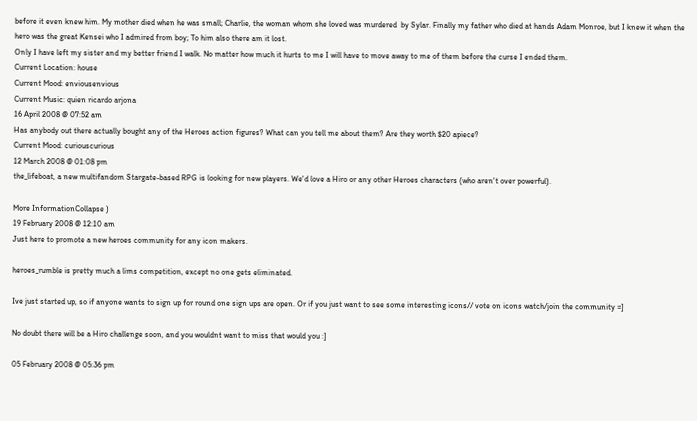before it even knew him. My mother died when he was small; Charlie, the woman whom she loved was murdered  by Sylar. Finally my father who died at hands Adam Monroe, but I knew it when the hero was the great Kensei who I admired from boy; To him also there am it lost.
Only I have left my sister and my better friend I walk. No matter how much it hurts to me I will have to move away to me of them before the curse I ended them.
Current Location: house
Current Mood: enviousenvious
Current Music: quien ricardo arjona
16 April 2008 @ 07:52 am
Has anybody out there actually bought any of the Heroes action figures? What can you tell me about them? Are they worth $20 apiece?
Current Mood: curiouscurious
12 March 2008 @ 01:08 pm
the_lifeboat, a new multifandom Stargate-based RPG is looking for new players. We'd love a Hiro or any other Heroes characters (who aren't over powerful).

More InformationCollapse )
19 February 2008 @ 12:10 am
Just here to promote a new heroes community for any icon makers.

heroes_rumble is pretty much a lims competition, except no one gets eliminated.

Ive just started up, so if anyone wants to sign up for round one sign ups are open. Or if you just want to see some interesting icons// vote on icons watch/join the community =]

No doubt there will be a Hiro challenge soon, and you wouldnt want to miss that would you :]

05 February 2008 @ 05:36 pm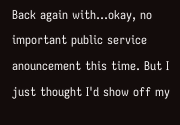Back again with...okay, no important public service anouncement this time. But I just thought I'd show off my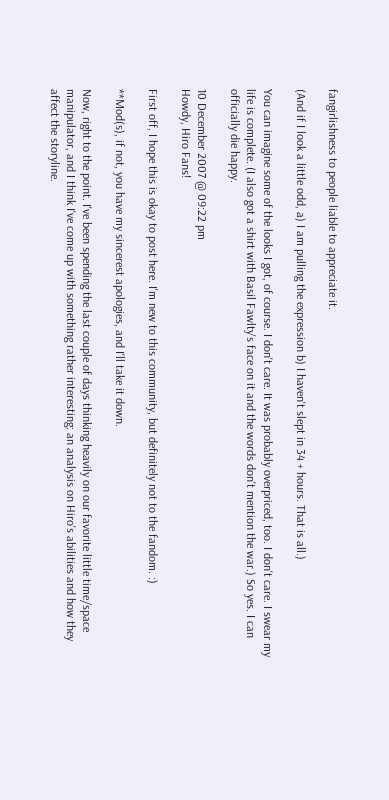fangirlishness to people liable to appreciate it.

(And if I look a little odd, a) I am pulling the expression b) I haven't slept in 34 + hours. That is all.)

You can imagine some of the looks I got, of course. I don't care. It was probably overpriced, too. I don't care. I swear my life is complete. (I also got a shirt with Basil Fawlty's face on it and the words don't mention the war.) So yes. I can officially die happy.

10 December 2007 @ 09:22 pm
Howdy, Hiro Fans!

First off, I hope this is okay to post here. I'm new to this community, but definitely not to the fandom. :)

**Mod(s), if not, you have my sincerest apologies, and I'll take it down.

Now, right to the point. I've been spending the last couple of days thinking heavily on our favorite little time/space manipulator, and I think I've come up with something rather interesting: an analysis on Hiro's abilities and how they affect the storyline.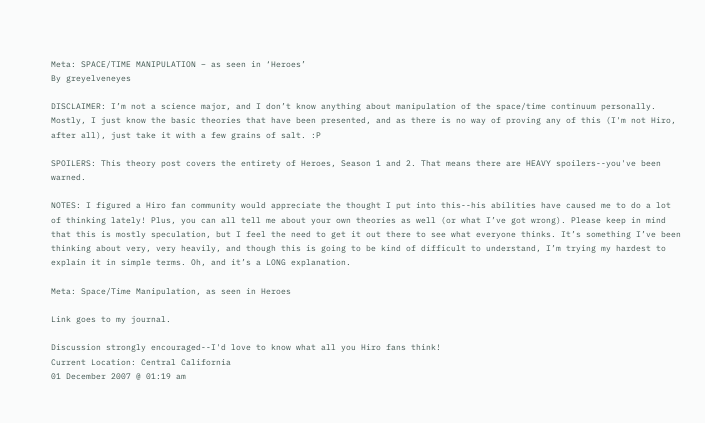Meta: SPACE/TIME MANIPULATION – as seen in ‘Heroes’
By greyelveneyes

DISCLAIMER: I’m not a science major, and I don’t know anything about manipulation of the space/time continuum personally. Mostly, I just know the basic theories that have been presented, and as there is no way of proving any of this (I'm not Hiro, after all), just take it with a few grains of salt. :P

SPOILERS: This theory post covers the entirety of Heroes, Season 1 and 2. That means there are HEAVY spoilers--you've been warned.

NOTES: I figured a Hiro fan community would appreciate the thought I put into this--his abilities have caused me to do a lot of thinking lately! Plus, you can all tell me about your own theories as well (or what I’ve got wrong). Please keep in mind that this is mostly speculation, but I feel the need to get it out there to see what everyone thinks. It’s something I’ve been thinking about very, very heavily, and though this is going to be kind of difficult to understand, I’m trying my hardest to explain it in simple terms. Oh, and it’s a LONG explanation.

Meta: Space/Time Manipulation, as seen in Heroes

Link goes to my journal.

Discussion strongly encouraged--I'd love to know what all you Hiro fans think!
Current Location: Central California
01 December 2007 @ 01:19 am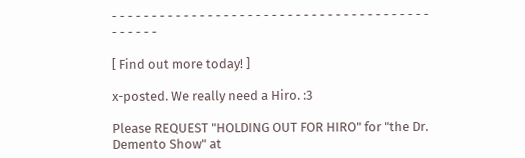- - - - - - - - - - - - - - - - - - - - - - - - - - - - - - - - - - - - - - - - - - - - - -

[ Find out more today! ]

x-posted. We really need a Hiro. :3

Please REQUEST "HOLDING OUT FOR HIRO" for "the Dr. Demento Show" at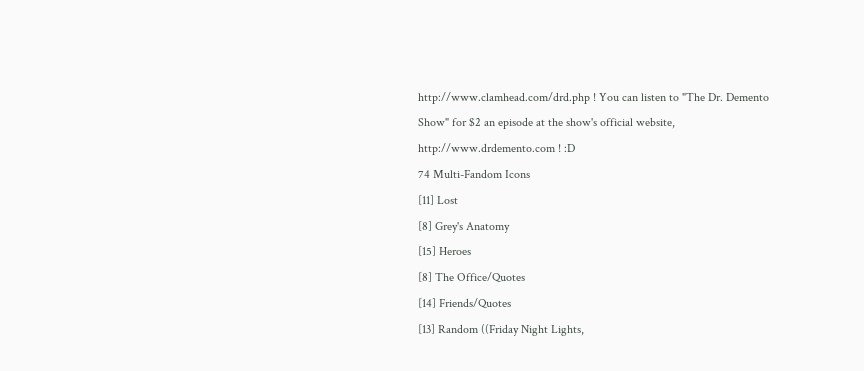http://www.clamhead.com/drd.php ! You can listen to "The Dr. Demento Show" for $2 an episode at the show's official website, http://www.drdemento.com ! :D
74 Multi-Fandom Icons
[11] Lost
[8] Grey's Anatomy
[15] Heroes
[8] The Office/Quotes
[14] Friends/Quotes
[13] Random ((Friday Night Lights,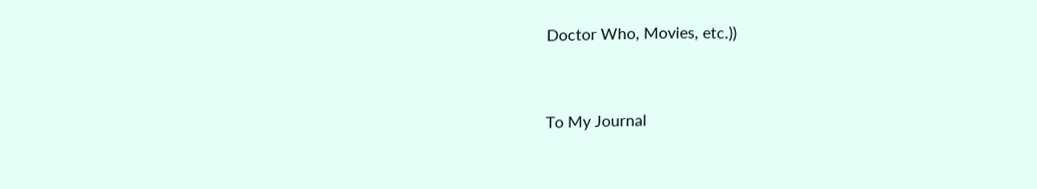Doctor Who, Movies, etc.))


To My Journal